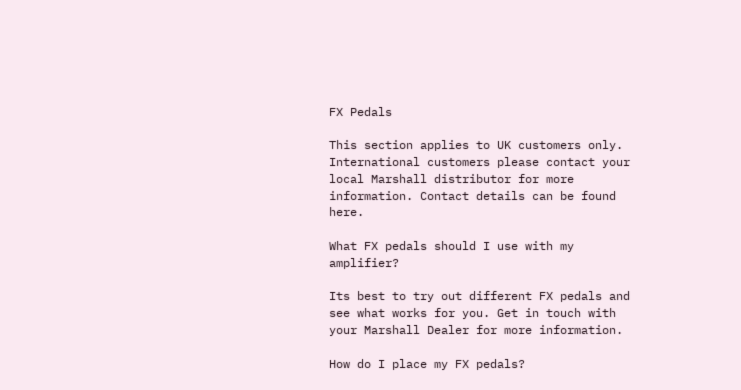FX Pedals

This section applies to UK customers only. International customers please contact your local Marshall distributor for more information. Contact details can be found here.

What FX pedals should I use with my amplifier?

Its best to try out different FX pedals and see what works for you. Get in touch with your Marshall Dealer for more information.

How do I place my FX pedals?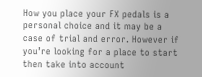How you place your FX pedals is a personal choice and it may be a case of trial and error. However if you’re looking for a place to start then take into account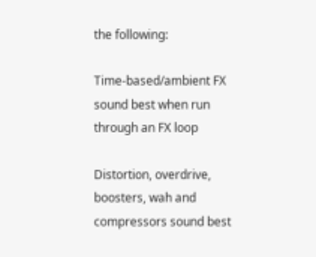the following:

Time-based/ambient FX sound best when run through an FX loop

Distortion, overdrive, boosters, wah and compressors sound best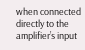when connected directly to the amplifier’s input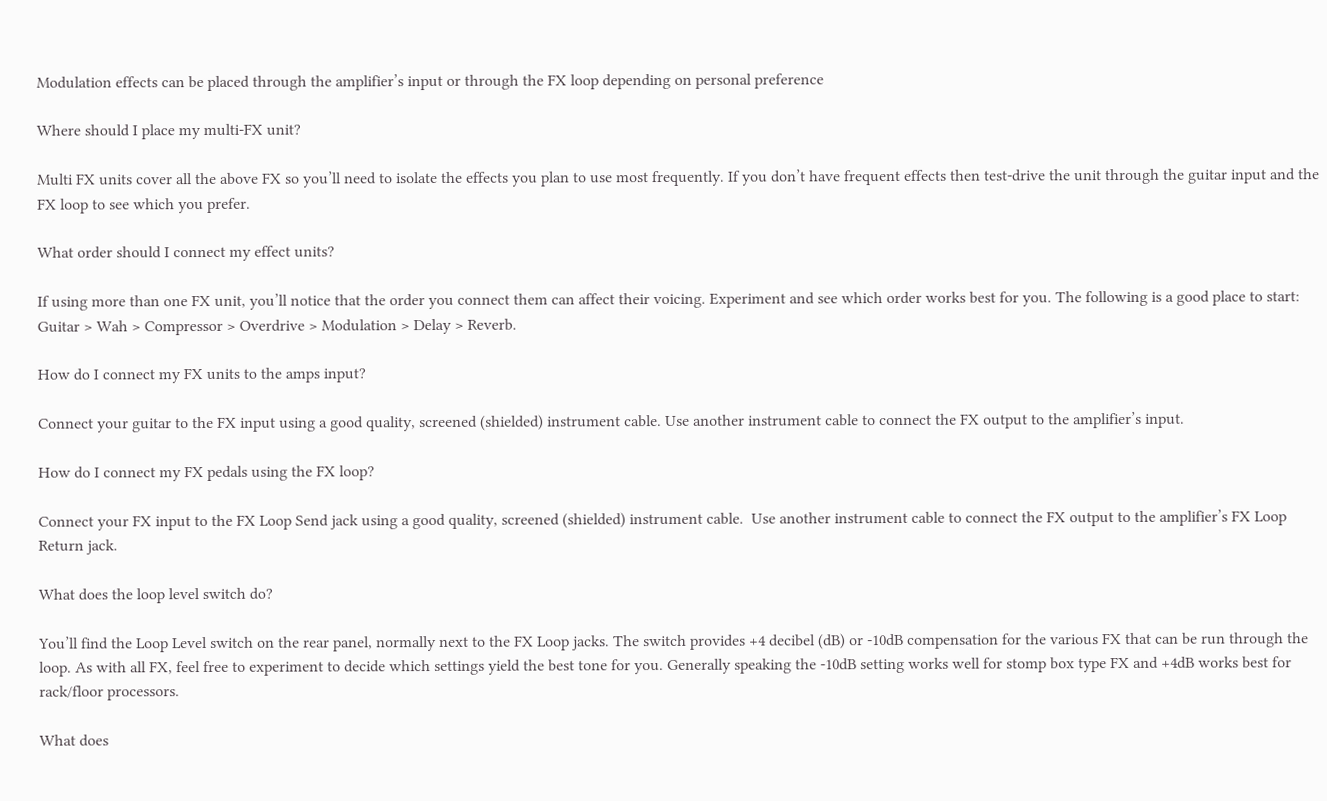Modulation effects can be placed through the amplifier’s input or through the FX loop depending on personal preference

Where should I place my multi-FX unit?

Multi FX units cover all the above FX so you’ll need to isolate the effects you plan to use most frequently. If you don’t have frequent effects then test-drive the unit through the guitar input and the FX loop to see which you prefer.

What order should I connect my effect units?

If using more than one FX unit, you’ll notice that the order you connect them can affect their voicing. Experiment and see which order works best for you. The following is a good place to start: Guitar > Wah > Compressor > Overdrive > Modulation > Delay > Reverb.

How do I connect my FX units to the amps input?

Connect your guitar to the FX input using a good quality, screened (shielded) instrument cable. Use another instrument cable to connect the FX output to the amplifier’s input.

How do I connect my FX pedals using the FX loop?

Connect your FX input to the FX Loop Send jack using a good quality, screened (shielded) instrument cable.  Use another instrument cable to connect the FX output to the amplifier’s FX Loop Return jack.

What does the loop level switch do?

You’ll find the Loop Level switch on the rear panel, normally next to the FX Loop jacks. The switch provides +4 decibel (dB) or -10dB compensation for the various FX that can be run through the loop. As with all FX, feel free to experiment to decide which settings yield the best tone for you. Generally speaking the -10dB setting works well for stomp box type FX and +4dB works best for rack/floor processors.

What does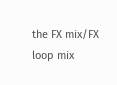the FX mix/FX loop mix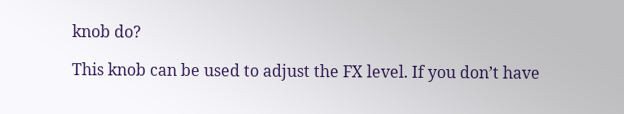knob do?

This knob can be used to adjust the FX level. If you don’t have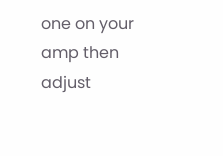one on your amp then adjust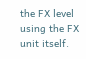the FX level using the FX unit itself.